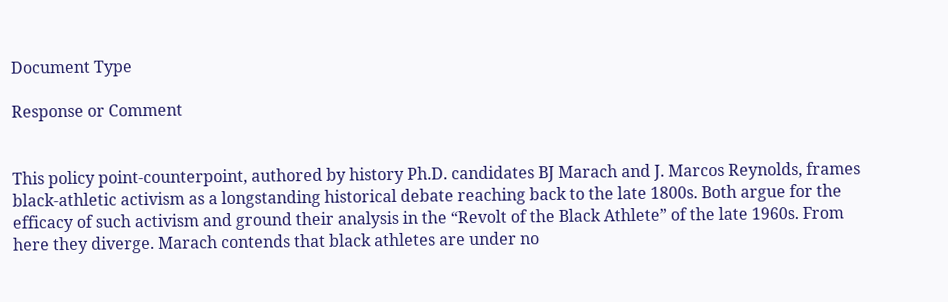Document Type

Response or Comment


This policy point-counterpoint, authored by history Ph.D. candidates BJ Marach and J. Marcos Reynolds, frames black-athletic activism as a longstanding historical debate reaching back to the late 1800s. Both argue for the efficacy of such activism and ground their analysis in the “Revolt of the Black Athlete” of the late 1960s. From here they diverge. Marach contends that black athletes are under no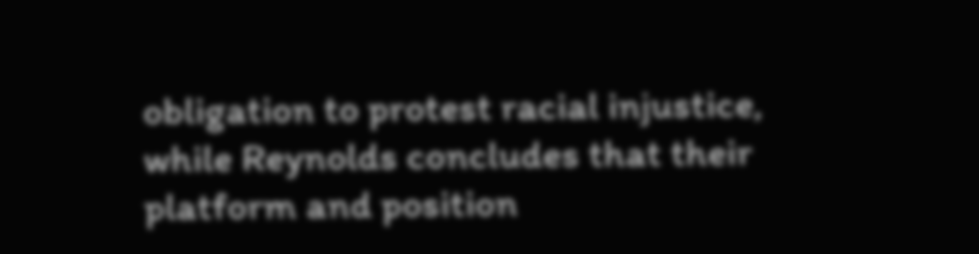obligation to protest racial injustice, while Reynolds concludes that their platform and position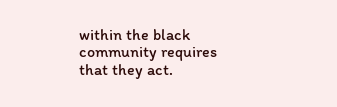within the black community requires that they act.